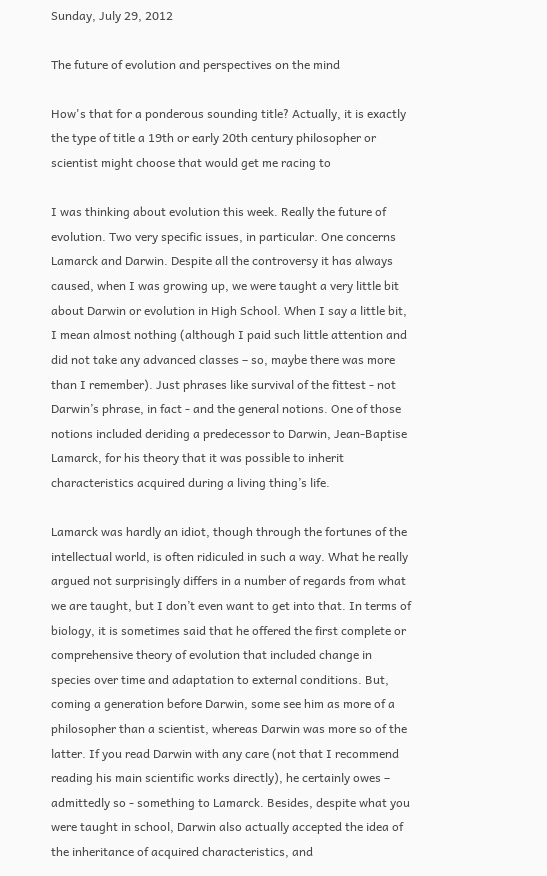Sunday, July 29, 2012

The future of evolution and perspectives on the mind

How's that for a ponderous sounding title? Actually, it is exactly the type of title a 19th or early 20th century philosopher or scientist might choose that would get me racing to

I was thinking about evolution this week. Really the future of evolution. Two very specific issues, in particular. One concerns Lamarck and Darwin. Despite all the controversy it has always caused, when I was growing up, we were taught a very little bit about Darwin or evolution in High School. When I say a little bit, I mean almost nothing (although I paid such little attention and did not take any advanced classes – so, maybe there was more than I remember). Just phrases like survival of the fittest - not Darwin’s phrase, in fact - and the general notions. One of those notions included deriding a predecessor to Darwin, Jean-Baptise Lamarck, for his theory that it was possible to inherit characteristics acquired during a living thing’s life.

Lamarck was hardly an idiot, though through the fortunes of the intellectual world, is often ridiculed in such a way. What he really argued not surprisingly differs in a number of regards from what we are taught, but I don’t even want to get into that. In terms of biology, it is sometimes said that he offered the first complete or comprehensive theory of evolution that included change in species over time and adaptation to external conditions. But, coming a generation before Darwin, some see him as more of a philosopher than a scientist, whereas Darwin was more so of the latter. If you read Darwin with any care (not that I recommend reading his main scientific works directly), he certainly owes – admittedly so - something to Lamarck. Besides, despite what you were taught in school, Darwin also actually accepted the idea of the inheritance of acquired characteristics, and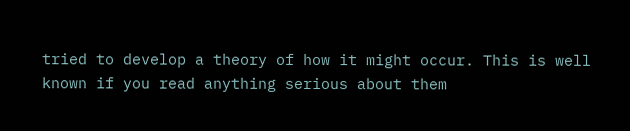tried to develop a theory of how it might occur. This is well known if you read anything serious about them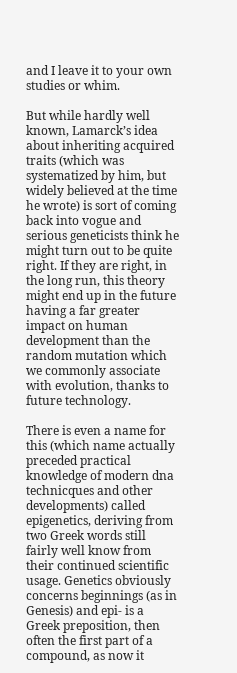and I leave it to your own studies or whim.

But while hardly well known, Lamarck’s idea about inheriting acquired traits (which was systematized by him, but widely believed at the time he wrote) is sort of coming back into vogue and serious geneticists think he might turn out to be quite right. If they are right, in the long run, this theory might end up in the future having a far greater impact on human development than the random mutation which we commonly associate with evolution, thanks to future technology.

There is even a name for this (which name actually preceded practical knowledge of modern dna technicques and other developments) called epigenetics, deriving from two Greek words still fairly well know from their continued scientific usage. Genetics obviously concerns beginnings (as in Genesis) and epi- is a Greek preposition, then often the first part of a compound, as now it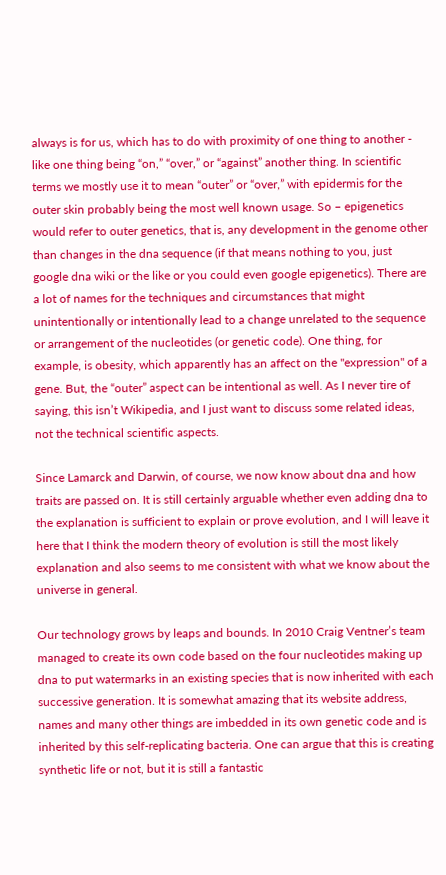always is for us, which has to do with proximity of one thing to another - like one thing being “on,” “over,” or “against” another thing. In scientific terms we mostly use it to mean “outer” or “over,” with epidermis for the outer skin probably being the most well known usage. So – epigenetics would refer to outer genetics, that is, any development in the genome other than changes in the dna sequence (if that means nothing to you, just google dna wiki or the like or you could even google epigenetics). There are a lot of names for the techniques and circumstances that might unintentionally or intentionally lead to a change unrelated to the sequence or arrangement of the nucleotides (or genetic code). One thing, for example, is obesity, which apparently has an affect on the "expression" of a gene. But, the “outer” aspect can be intentional as well. As I never tire of saying, this isn’t Wikipedia, and I just want to discuss some related ideas, not the technical scientific aspects.

Since Lamarck and Darwin, of course, we now know about dna and how traits are passed on. It is still certainly arguable whether even adding dna to the explanation is sufficient to explain or prove evolution, and I will leave it here that I think the modern theory of evolution is still the most likely explanation and also seems to me consistent with what we know about the universe in general.

Our technology grows by leaps and bounds. In 2010 Craig Ventner’s team managed to create its own code based on the four nucleotides making up dna to put watermarks in an existing species that is now inherited with each successive generation. It is somewhat amazing that its website address, names and many other things are imbedded in its own genetic code and is inherited by this self-replicating bacteria. One can argue that this is creating synthetic life or not, but it is still a fantastic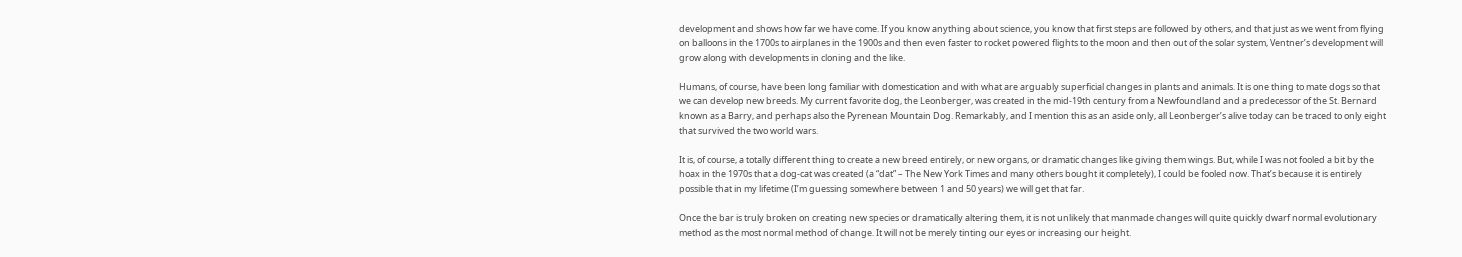development and shows how far we have come. If you know anything about science, you know that first steps are followed by others, and that just as we went from flying on balloons in the 1700s to airplanes in the 1900s and then even faster to rocket powered flights to the moon and then out of the solar system, Ventner’s development will grow along with developments in cloning and the like.

Humans, of course, have been long familiar with domestication and with what are arguably superficial changes in plants and animals. It is one thing to mate dogs so that we can develop new breeds. My current favorite dog, the Leonberger, was created in the mid-19th century from a Newfoundland and a predecessor of the St. Bernard known as a Barry, and perhaps also the Pyrenean Mountain Dog. Remarkably, and I mention this as an aside only, all Leonberger’s alive today can be traced to only eight that survived the two world wars.

It is, of course, a totally different thing to create a new breed entirely, or new organs, or dramatic changes like giving them wings. But, while I was not fooled a bit by the hoax in the 1970s that a dog-cat was created (a “dat” – The New York Times and many others bought it completely), I could be fooled now. That’s because it is entirely possible that in my lifetime (I’m guessing somewhere between 1 and 50 years) we will get that far.

Once the bar is truly broken on creating new species or dramatically altering them, it is not unlikely that manmade changes will quite quickly dwarf normal evolutionary method as the most normal method of change. It will not be merely tinting our eyes or increasing our height.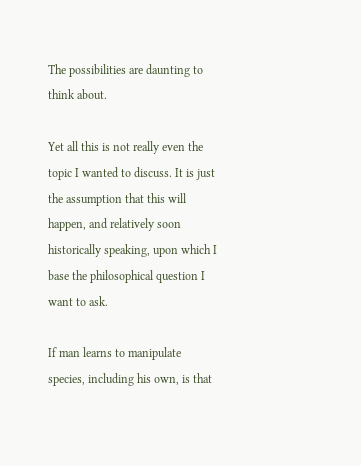The possibilities are daunting to think about.

Yet all this is not really even the topic I wanted to discuss. It is just the assumption that this will happen, and relatively soon historically speaking, upon which I base the philosophical question I want to ask.

If man learns to manipulate species, including his own, is that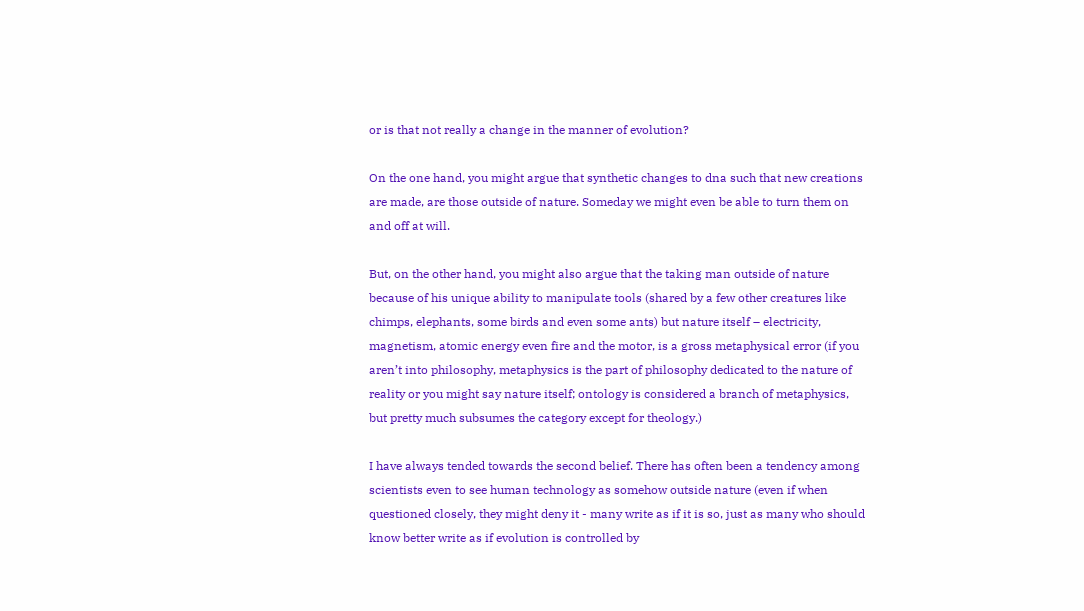or is that not really a change in the manner of evolution?

On the one hand, you might argue that synthetic changes to dna such that new creations are made, are those outside of nature. Someday we might even be able to turn them on and off at will.

But, on the other hand, you might also argue that the taking man outside of nature because of his unique ability to manipulate tools (shared by a few other creatures like chimps, elephants, some birds and even some ants) but nature itself – electricity, magnetism, atomic energy even fire and the motor, is a gross metaphysical error (if you aren’t into philosophy, metaphysics is the part of philosophy dedicated to the nature of reality or you might say nature itself; ontology is considered a branch of metaphysics, but pretty much subsumes the category except for theology.)

I have always tended towards the second belief. There has often been a tendency among scientists even to see human technology as somehow outside nature (even if when questioned closely, they might deny it - many write as if it is so, just as many who should know better write as if evolution is controlled by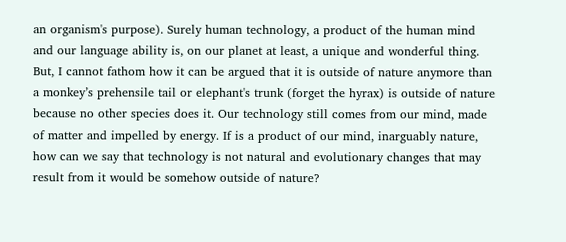an organism's purpose). Surely human technology, a product of the human mind and our language ability is, on our planet at least, a unique and wonderful thing. But, I cannot fathom how it can be argued that it is outside of nature anymore than a monkey’s prehensile tail or elephant's trunk (forget the hyrax) is outside of nature because no other species does it. Our technology still comes from our mind, made of matter and impelled by energy. If is a product of our mind, inarguably nature, how can we say that technology is not natural and evolutionary changes that may result from it would be somehow outside of nature?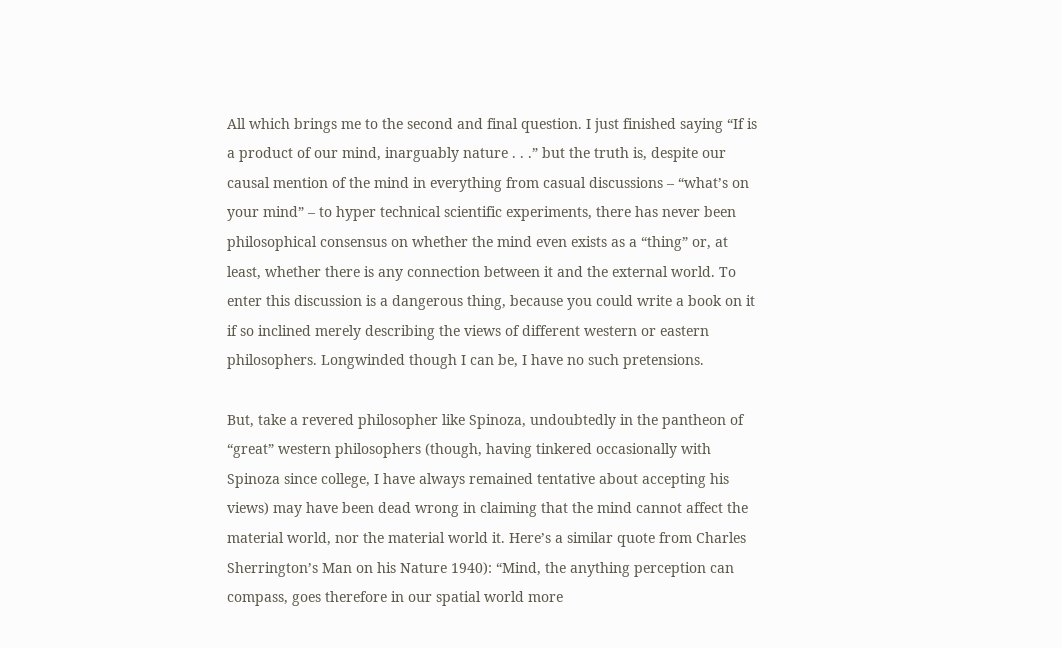All which brings me to the second and final question. I just finished saying “If is a product of our mind, inarguably nature . . .” but the truth is, despite our causal mention of the mind in everything from casual discussions – “what’s on your mind” – to hyper technical scientific experiments, there has never been philosophical consensus on whether the mind even exists as a “thing” or, at least, whether there is any connection between it and the external world. To enter this discussion is a dangerous thing, because you could write a book on it if so inclined merely describing the views of different western or eastern philosophers. Longwinded though I can be, I have no such pretensions.

But, take a revered philosopher like Spinoza, undoubtedly in the pantheon of “great” western philosophers (though, having tinkered occasionally with Spinoza since college, I have always remained tentative about accepting his views) may have been dead wrong in claiming that the mind cannot affect the material world, nor the material world it. Here’s a similar quote from Charles Sherrington’s Man on his Nature 1940): “Mind, the anything perception can compass, goes therefore in our spatial world more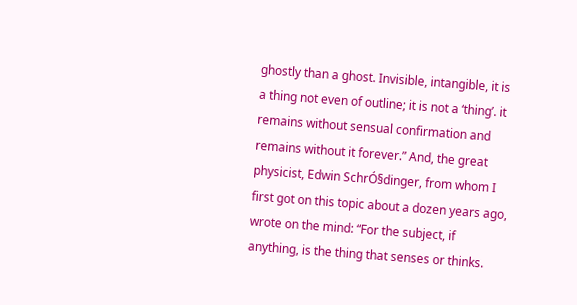ghostly than a ghost. Invisible, intangible, it is a thing not even of outline; it is not a ‘thing’. it remains without sensual confirmation and remains without it forever.” And, the great physicist, Edwin SchrÓ§dinger, from whom I first got on this topic about a dozen years ago, wrote on the mind: “For the subject, if anything, is the thing that senses or thinks.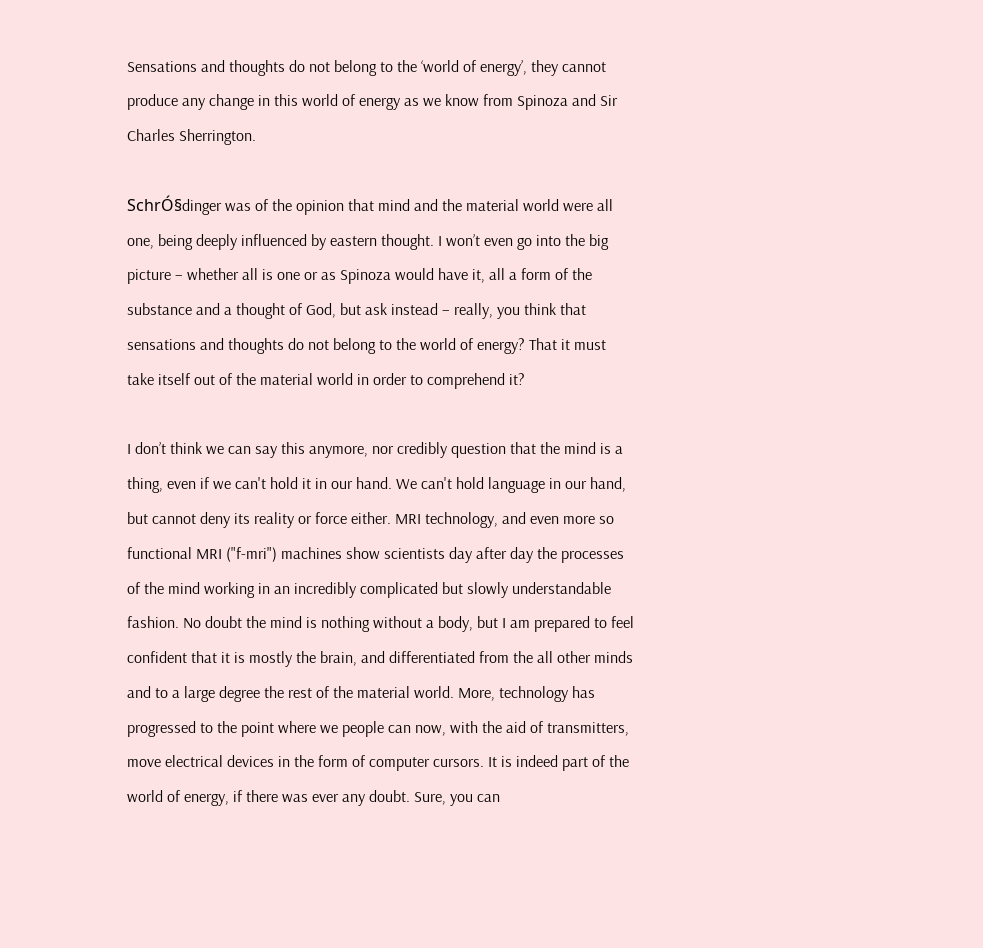Sensations and thoughts do not belong to the ‘world of energy’, they cannot produce any change in this world of energy as we know from Spinoza and Sir Charles Sherrington.

SchrÓ§dinger was of the opinion that mind and the material world were all one, being deeply influenced by eastern thought. I won’t even go into the big picture – whether all is one or as Spinoza would have it, all a form of the substance and a thought of God, but ask instead – really, you think that sensations and thoughts do not belong to the world of energy? That it must take itself out of the material world in order to comprehend it?

I don’t think we can say this anymore, nor credibly question that the mind is a thing, even if we can't hold it in our hand. We can't hold language in our hand, but cannot deny its reality or force either. MRI technology, and even more so functional MRI ("f-mri") machines show scientists day after day the processes of the mind working in an incredibly complicated but slowly understandable fashion. No doubt the mind is nothing without a body, but I am prepared to feel confident that it is mostly the brain, and differentiated from the all other minds and to a large degree the rest of the material world. More, technology has progressed to the point where we people can now, with the aid of transmitters, move electrical devices in the form of computer cursors. It is indeed part of the world of energy, if there was ever any doubt. Sure, you can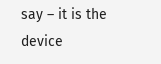say – it is the device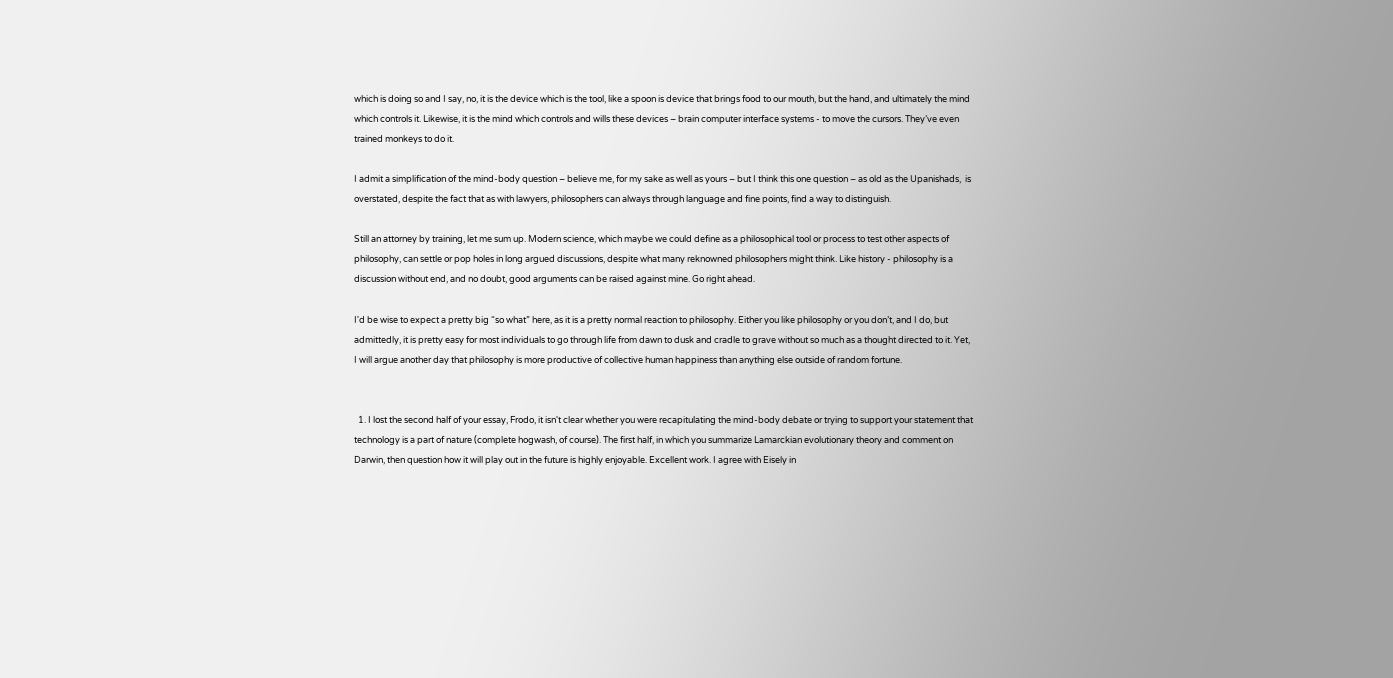which is doing so and I say, no, it is the device which is the tool, like a spoon is device that brings food to our mouth, but the hand, and ultimately the mind which controls it. Likewise, it is the mind which controls and wills these devices – brain computer interface systems - to move the cursors. They’ve even trained monkeys to do it.

I admit a simplification of the mind-body question – believe me, for my sake as well as yours – but I think this one question – as old as the Upanishads,  is overstated, despite the fact that as with lawyers, philosophers can always through language and fine points, find a way to distinguish.

Still an attorney by training, let me sum up. Modern science, which maybe we could define as a philosophical tool or process to test other aspects of philosophy, can settle or pop holes in long argued discussions, despite what many reknowned philosophers might think. Like history - philosophy is a discussion without end, and no doubt, good arguments can be raised against mine. Go right ahead.

I'd be wise to expect a pretty big “so what” here, as it is a pretty normal reaction to philosophy. Either you like philosophy or you don’t, and I do, but admittedly, it is pretty easy for most individuals to go through life from dawn to dusk and cradle to grave without so much as a thought directed to it. Yet,  I will argue another day that philosophy is more productive of collective human happiness than anything else outside of random fortune.


  1. I lost the second half of your essay, Frodo, it isn't clear whether you were recapitulating the mind-body debate or trying to support your statement that technology is a part of nature (complete hogwash, of course). The first half, in which you summarize Lamarckian evolutionary theory and comment on Darwin, then question how it will play out in the future is highly enjoyable. Excellent work. I agree with Eisely in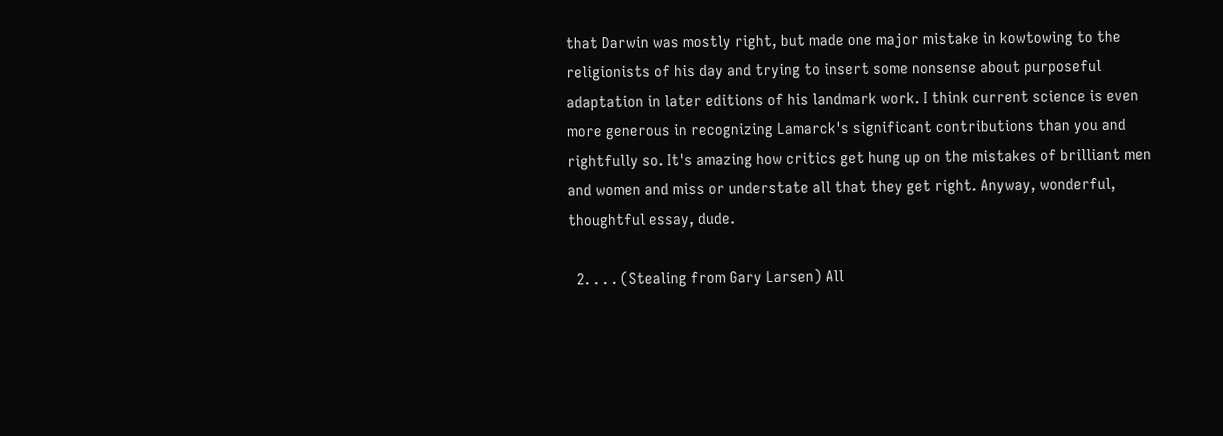that Darwin was mostly right, but made one major mistake in kowtowing to the religionists of his day and trying to insert some nonsense about purposeful adaptation in later editions of his landmark work. I think current science is even more generous in recognizing Lamarck's significant contributions than you and rightfully so. It's amazing how critics get hung up on the mistakes of brilliant men and women and miss or understate all that they get right. Anyway, wonderful, thoughtful essay, dude.

  2. . . . (Stealing from Gary Larsen) All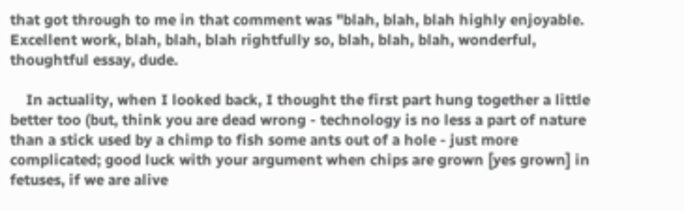that got through to me in that comment was "blah, blah, blah highly enjoyable. Excellent work, blah, blah, blah rightfully so, blah, blah, blah, wonderful, thoughtful essay, dude.

    In actuality, when I looked back, I thought the first part hung together a little better too (but, think you are dead wrong - technology is no less a part of nature than a stick used by a chimp to fish some ants out of a hole - just more complicated; good luck with your argument when chips are grown [yes grown] in fetuses, if we are alive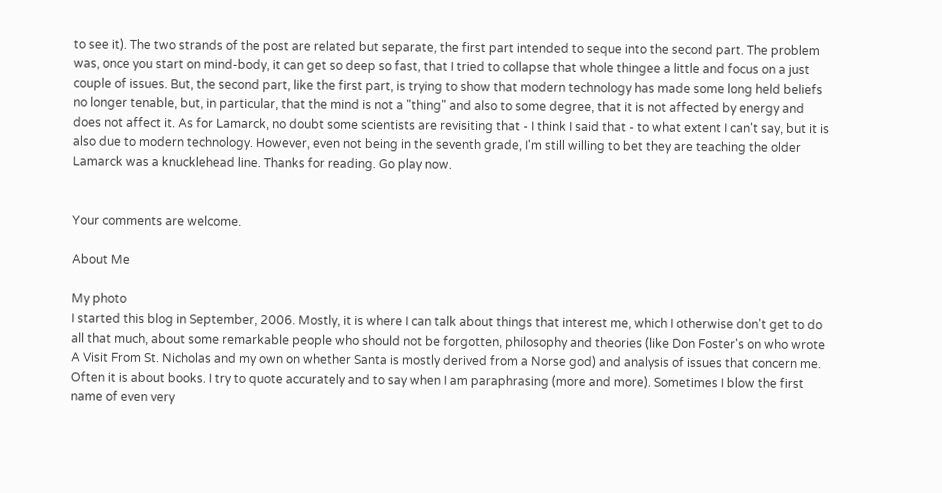to see it). The two strands of the post are related but separate, the first part intended to seque into the second part. The problem was, once you start on mind-body, it can get so deep so fast, that I tried to collapse that whole thingee a little and focus on a just couple of issues. But, the second part, like the first part, is trying to show that modern technology has made some long held beliefs no longer tenable, but, in particular, that the mind is not a "thing" and also to some degree, that it is not affected by energy and does not affect it. As for Lamarck, no doubt some scientists are revisiting that - I think I said that - to what extent I can't say, but it is also due to modern technology. However, even not being in the seventh grade, I'm still willing to bet they are teaching the older Lamarck was a knucklehead line. Thanks for reading. Go play now.


Your comments are welcome.

About Me

My photo
I started this blog in September, 2006. Mostly, it is where I can talk about things that interest me, which I otherwise don't get to do all that much, about some remarkable people who should not be forgotten, philosophy and theories (like Don Foster's on who wrote A Visit From St. Nicholas and my own on whether Santa is mostly derived from a Norse god) and analysis of issues that concern me. Often it is about books. I try to quote accurately and to say when I am paraphrasing (more and more). Sometimes I blow the first name of even very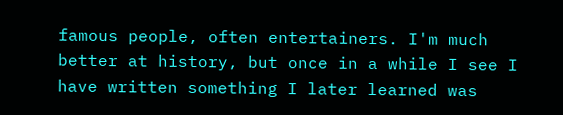famous people, often entertainers. I'm much better at history, but once in a while I see I have written something I later learned was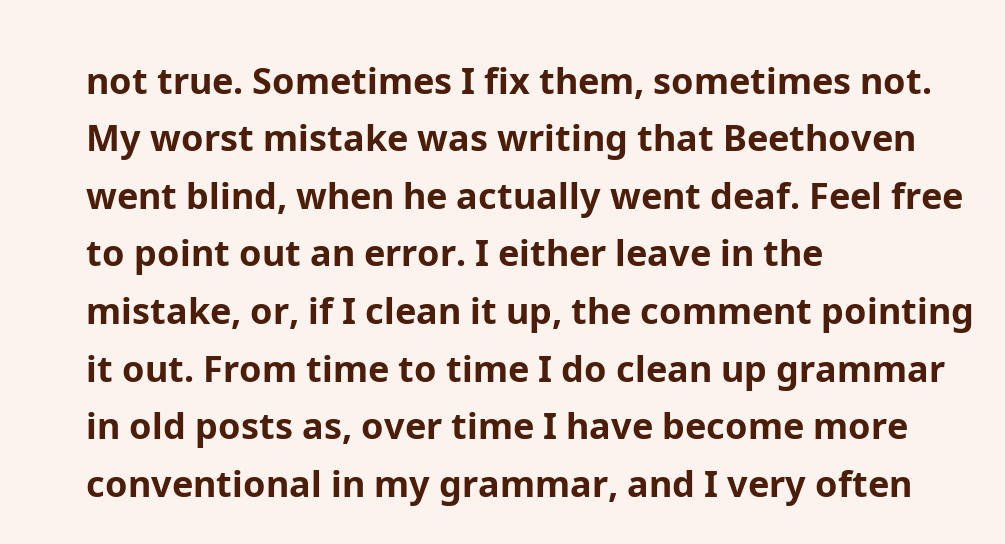not true. Sometimes I fix them, sometimes not. My worst mistake was writing that Beethoven went blind, when he actually went deaf. Feel free to point out an error. I either leave in the mistake, or, if I clean it up, the comment pointing it out. From time to time I do clean up grammar in old posts as, over time I have become more conventional in my grammar, and I very often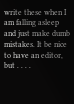write these when I am falling asleep and just make dumb mistakes. It be nice to have an editor, but . . . .